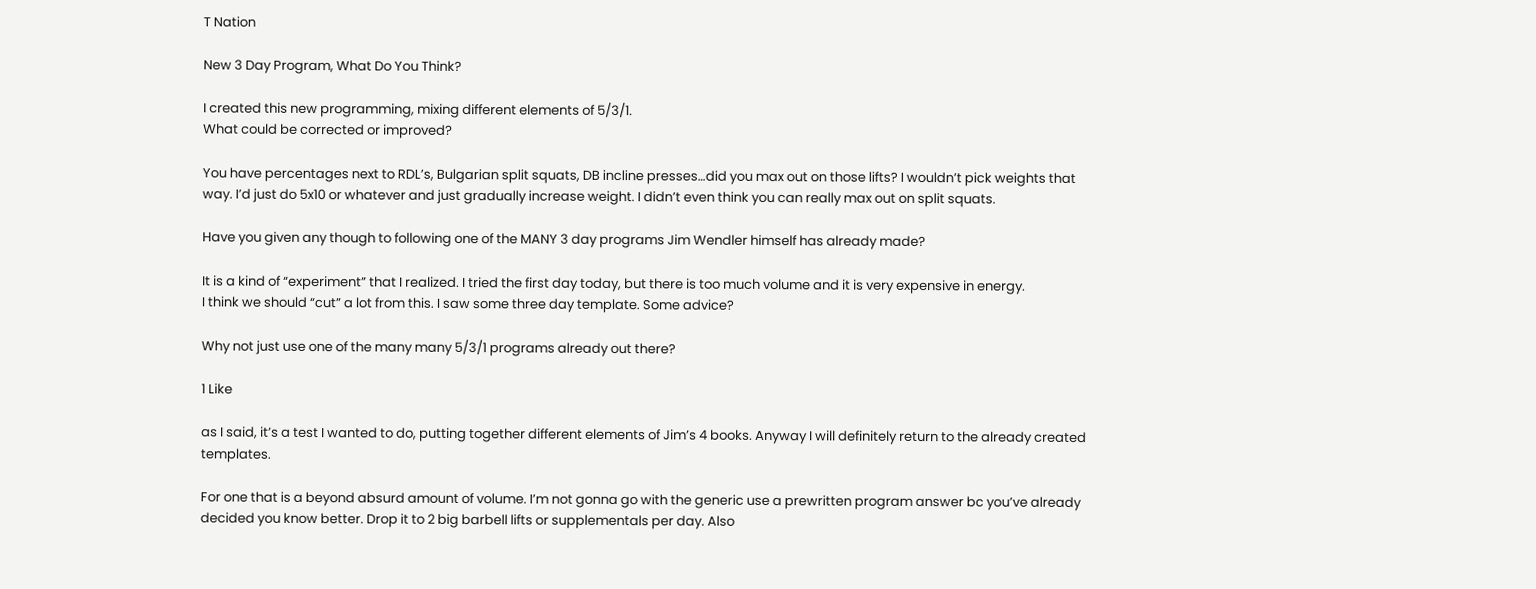T Nation

New 3 Day Program, What Do You Think?

I created this new programming, mixing different elements of 5/3/1.
What could be corrected or improved?

You have percentages next to RDL’s, Bulgarian split squats, DB incline presses…did you max out on those lifts? I wouldn’t pick weights that way. I’d just do 5x10 or whatever and just gradually increase weight. I didn’t even think you can really max out on split squats.

Have you given any though to following one of the MANY 3 day programs Jim Wendler himself has already made?

It is a kind of “experiment” that I realized. I tried the first day today, but there is too much volume and it is very expensive in energy.
I think we should “cut” a lot from this. I saw some three day template. Some advice?

Why not just use one of the many many 5/3/1 programs already out there?

1 Like

as I said, it’s a test I wanted to do, putting together different elements of Jim’s 4 books. Anyway I will definitely return to the already created templates.

For one that is a beyond absurd amount of volume. I’m not gonna go with the generic use a prewritten program answer bc you’ve already decided you know better. Drop it to 2 big barbell lifts or supplementals per day. Also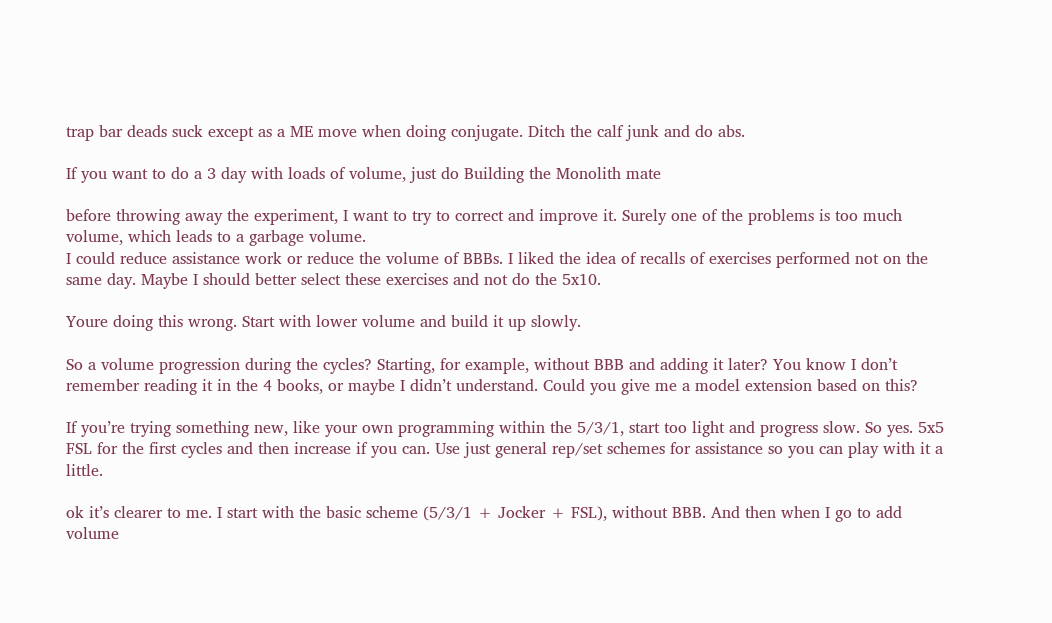trap bar deads suck except as a ME move when doing conjugate. Ditch the calf junk and do abs.

If you want to do a 3 day with loads of volume, just do Building the Monolith mate

before throwing away the experiment, I want to try to correct and improve it. Surely one of the problems is too much volume, which leads to a garbage volume.
I could reduce assistance work or reduce the volume of BBBs. I liked the idea of recalls of exercises performed not on the same day. Maybe I should better select these exercises and not do the 5x10.

Youre doing this wrong. Start with lower volume and build it up slowly.

So a volume progression during the cycles? Starting, for example, without BBB and adding it later? You know I don’t remember reading it in the 4 books, or maybe I didn’t understand. Could you give me a model extension based on this?

If you’re trying something new, like your own programming within the 5/3/1, start too light and progress slow. So yes. 5x5 FSL for the first cycles and then increase if you can. Use just general rep/set schemes for assistance so you can play with it a little.

ok it’s clearer to me. I start with the basic scheme (5/3/1 + Jocker + FSL), without BBB. And then when I go to add volume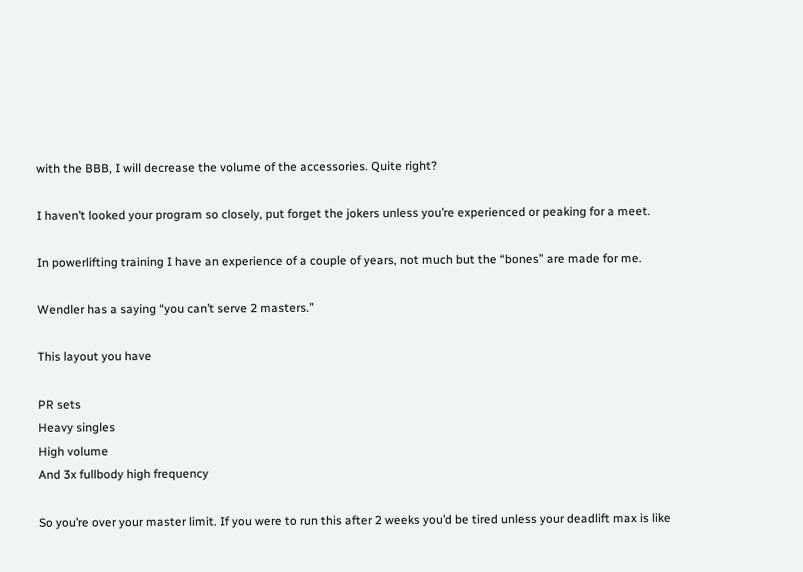with the BBB, I will decrease the volume of the accessories. Quite right?

I haven’t looked your program so closely, put forget the jokers unless you’re experienced or peaking for a meet.

In powerlifting training I have an experience of a couple of years, not much but the “bones” are made for me.

Wendler has a saying “you can’t serve 2 masters.”

This layout you have

PR sets
Heavy singles
High volume
And 3x fullbody high frequency

So you’re over your master limit. If you were to run this after 2 weeks you’d be tired unless your deadlift max is like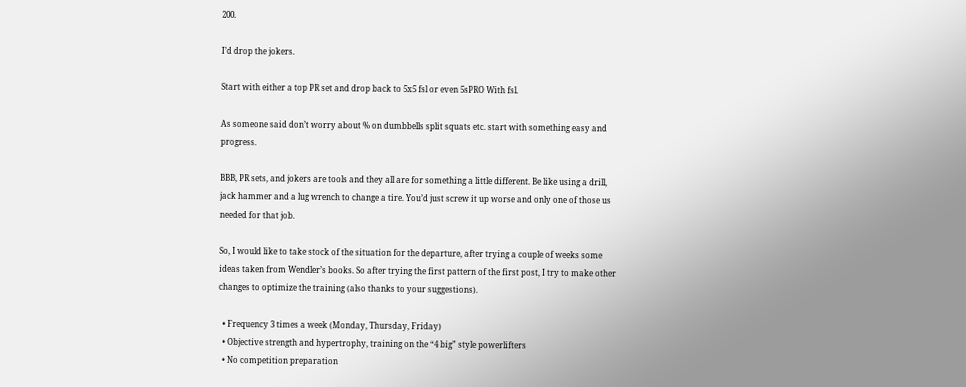200.

I’d drop the jokers.

Start with either a top PR set and drop back to 5x5 fsl or even 5sPRO With fsl.

As someone said don’t worry about % on dumbbells split squats etc. start with something easy and progress.

BBB, PR sets, and jokers are tools and they all are for something a little different. Be like using a drill, jack hammer and a lug wrench to change a tire. You’d just screw it up worse and only one of those us needed for that job.

So, I would like to take stock of the situation for the departure, after trying a couple of weeks some ideas taken from Wendler’s books. So after trying the first pattern of the first post, I try to make other changes to optimize the training (also thanks to your suggestions).

  • Frequency 3 times a week (Monday, Thursday, Friday)
  • Objective strength and hypertrophy, training on the “4 big” style powerlifters
  • No competition preparation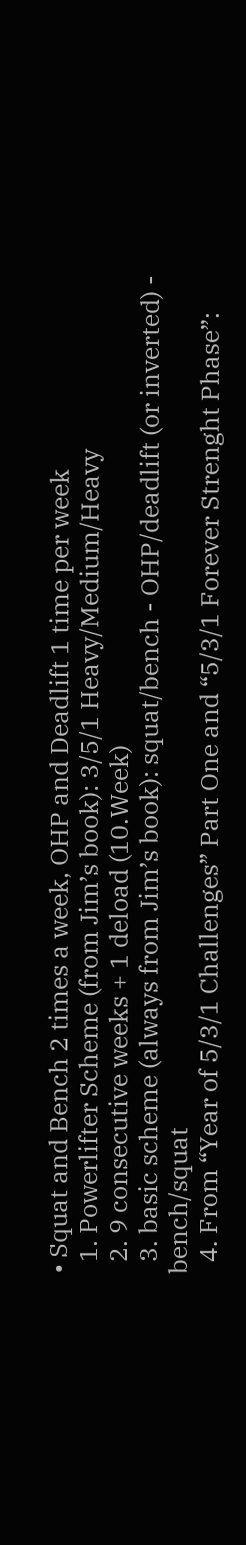• Squat and Bench 2 times a week, OHP and Deadlift 1 time per week
  1. Powerlifter Scheme (from Jim’s book): 3/5/1 Heavy/Medium/Heavy
  2. 9 consecutive weeks + 1 deload (10.Week)
  3. basic scheme (always from Jim’s book): squat/bench - OHP/deadlift (or inverted) - bench/squat
  4. From “Year of 5/3/1 Challenges” Part One and “5/3/1 Forever Strenght Phase”: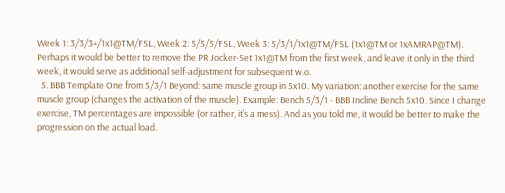Week 1: 3/3/3+/1x1@TM/FSL, Week 2: 5/5/5/FSL, Week 3: 5/3/1/1x1@TM/FSL (1x1@TM or 1xAMRAP@TM). Perhaps it would be better to remove the PR Jocker-Set 1x1@TM from the first week, and leave it only in the third week, it would serve as additional self-adjustment for subsequent w.o.
  5. BBB Template One from 5/3/1 Beyond: same muscle group in 5x10. My variation: another exercise for the same muscle group (changes the activation of the muscle). Example: Bench 5/3/1 - BBB Incline Bench 5x10. Since I change exercise, TM percentages are impossible (or rather, it’s a mess). And as you told me, it would be better to make the progression on the actual load.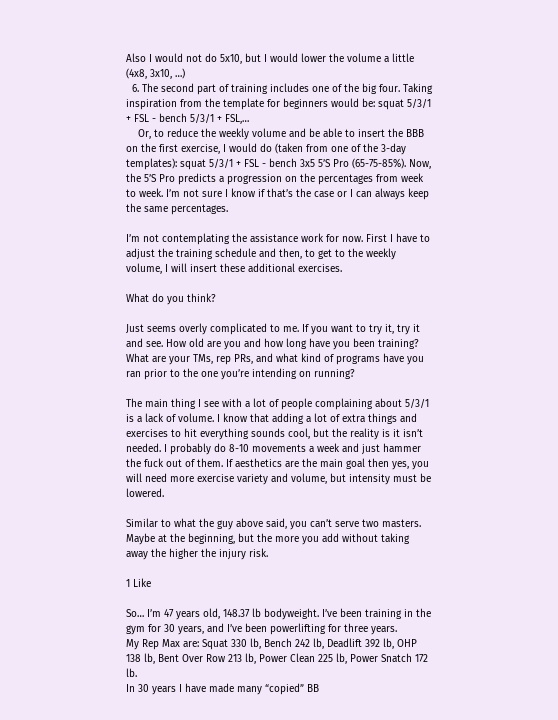Also I would not do 5x10, but I would lower the volume a little (4x8, 3x10, …)
  6. The second part of training includes one of the big four. Taking inspiration from the template for beginners would be: squat 5/3/1 + FSL - bench 5/3/1 + FSL,…
    Or, to reduce the weekly volume and be able to insert the BBB on the first exercise, I would do (taken from one of the 3-day templates): squat 5/3/1 + FSL - bench 3x5 5’S Pro (65-75-85%). Now, the 5’S Pro predicts a progression on the percentages from week to week. I’m not sure I know if that’s the case or I can always keep the same percentages.

I’m not contemplating the assistance work for now. First I have to adjust the training schedule and then, to get to the weekly volume, I will insert these additional exercises.

What do you think?

Just seems overly complicated to me. If you want to try it, try it and see. How old are you and how long have you been training? What are your TMs, rep PRs, and what kind of programs have you ran prior to the one you’re intending on running?

The main thing I see with a lot of people complaining about 5/3/1 is a lack of volume. I know that adding a lot of extra things and exercises to hit everything sounds cool, but the reality is it isn’t needed. I probably do 8-10 movements a week and just hammer the fuck out of them. If aesthetics are the main goal then yes, you will need more exercise variety and volume, but intensity must be lowered.

Similar to what the guy above said, you can’t serve two masters. Maybe at the beginning, but the more you add without taking away the higher the injury risk.

1 Like

So… I’m 47 years old, 148.37 lb bodyweight. I’ve been training in the gym for 30 years, and I’ve been powerlifting for three years.
My Rep Max are: Squat 330 lb, Bench 242 lb, Deadlift 392 lb, OHP 138 lb, Bent Over Row 213 lb, Power Clean 225 lb, Power Snatch 172 lb.
In 30 years I have made many “copied” BB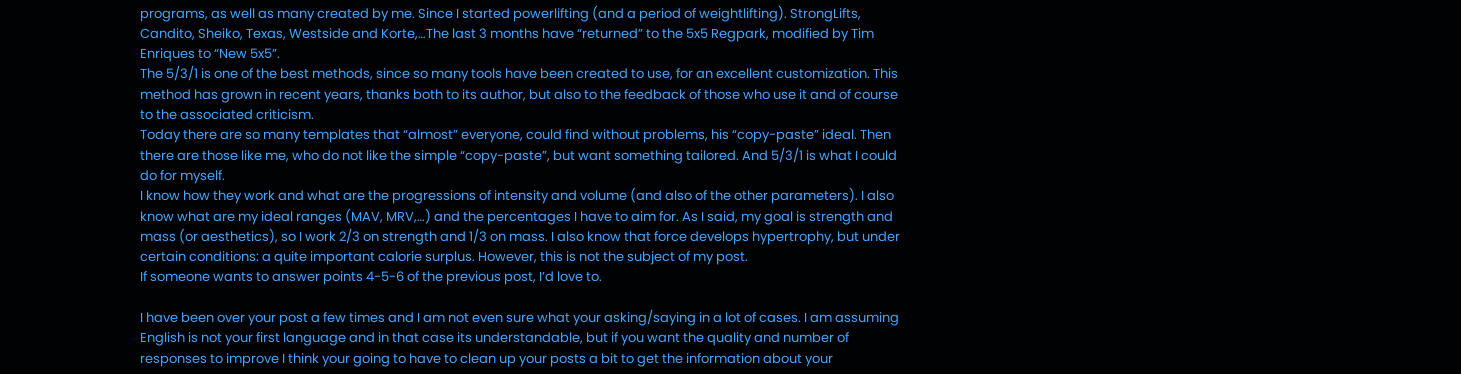programs, as well as many created by me. Since I started powerlifting (and a period of weightlifting). StrongLifts, Candito, Sheiko, Texas, Westside and Korte,…The last 3 months have “returned” to the 5x5 Regpark, modified by Tim Enriques to “New 5x5”.
The 5/3/1 is one of the best methods, since so many tools have been created to use, for an excellent customization. This method has grown in recent years, thanks both to its author, but also to the feedback of those who use it and of course to the associated criticism.
Today there are so many templates that “almost” everyone, could find without problems, his “copy-paste” ideal. Then there are those like me, who do not like the simple “copy-paste”, but want something tailored. And 5/3/1 is what I could do for myself.
I know how they work and what are the progressions of intensity and volume (and also of the other parameters). I also know what are my ideal ranges (MAV, MRV,…) and the percentages I have to aim for. As I said, my goal is strength and mass (or aesthetics), so I work 2/3 on strength and 1/3 on mass. I also know that force develops hypertrophy, but under certain conditions: a quite important calorie surplus. However, this is not the subject of my post.
If someone wants to answer points 4-5-6 of the previous post, I’d love to.

I have been over your post a few times and I am not even sure what your asking/saying in a lot of cases. I am assuming English is not your first language and in that case its understandable, but if you want the quality and number of responses to improve I think your going to have to clean up your posts a bit to get the information about your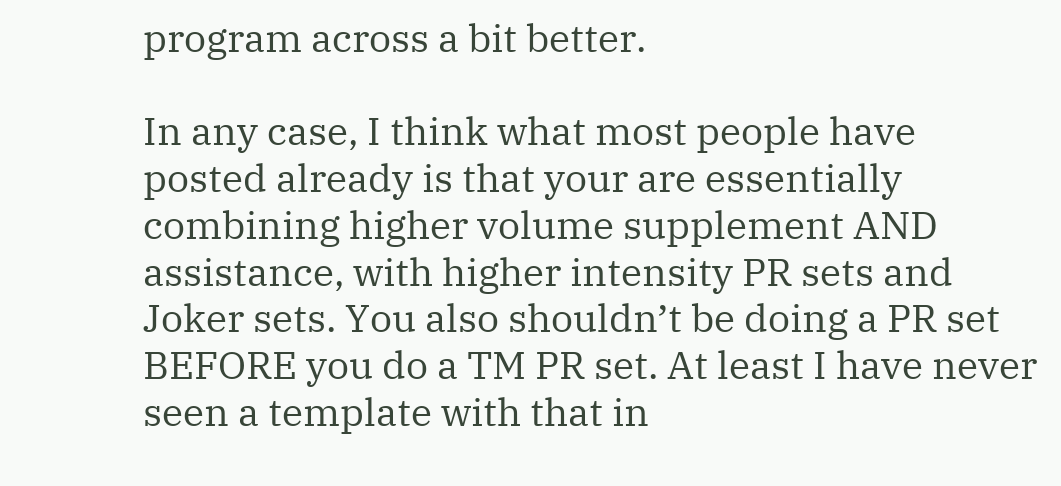program across a bit better.

In any case, I think what most people have posted already is that your are essentially combining higher volume supplement AND assistance, with higher intensity PR sets and Joker sets. You also shouldn’t be doing a PR set BEFORE you do a TM PR set. At least I have never seen a template with that in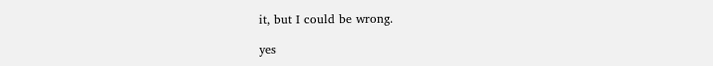it, but I could be wrong.

yes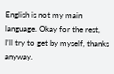English is not my main language. Okay for the rest, I’ll try to get by myself, thanks anyway.